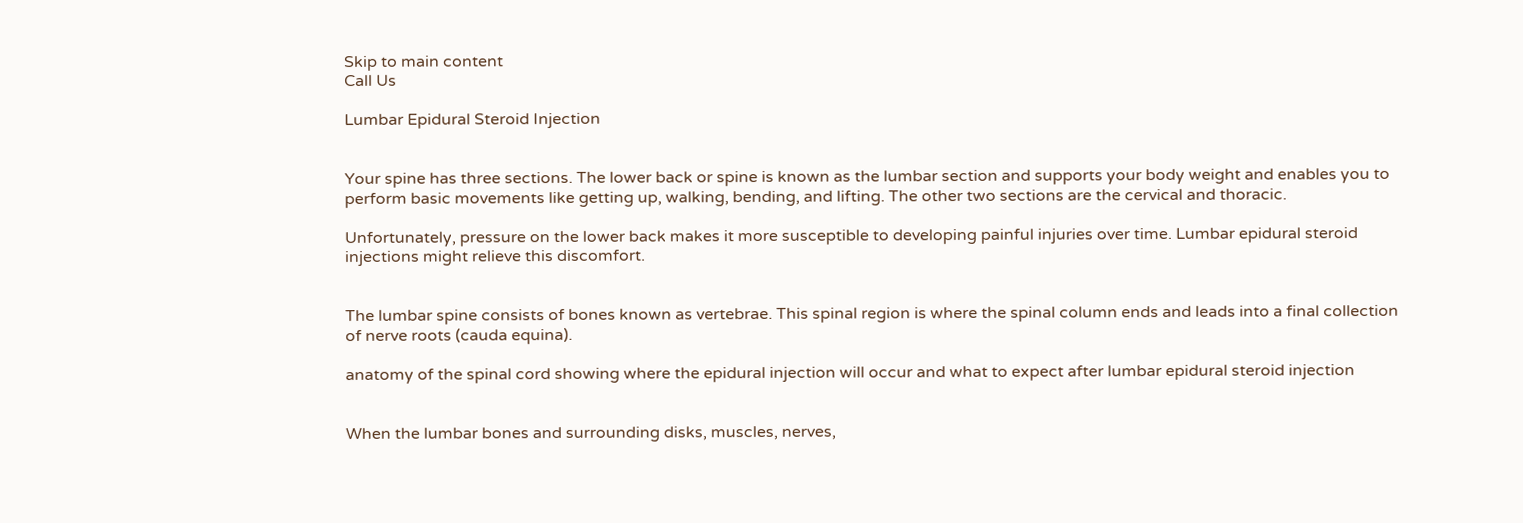Skip to main content
Call Us

Lumbar Epidural Steroid Injection


Your spine has three sections. The lower back or spine is known as the lumbar section and supports your body weight and enables you to perform basic movements like getting up, walking, bending, and lifting. The other two sections are the cervical and thoracic.

Unfortunately, pressure on the lower back makes it more susceptible to developing painful injuries over time. Lumbar epidural steroid injections might relieve this discomfort.


The lumbar spine consists of bones known as vertebrae. This spinal region is where the spinal column ends and leads into a final collection of nerve roots (cauda equina).

anatomy of the spinal cord showing where the epidural injection will occur and what to expect after lumbar epidural steroid injection


When the lumbar bones and surrounding disks, muscles, nerves,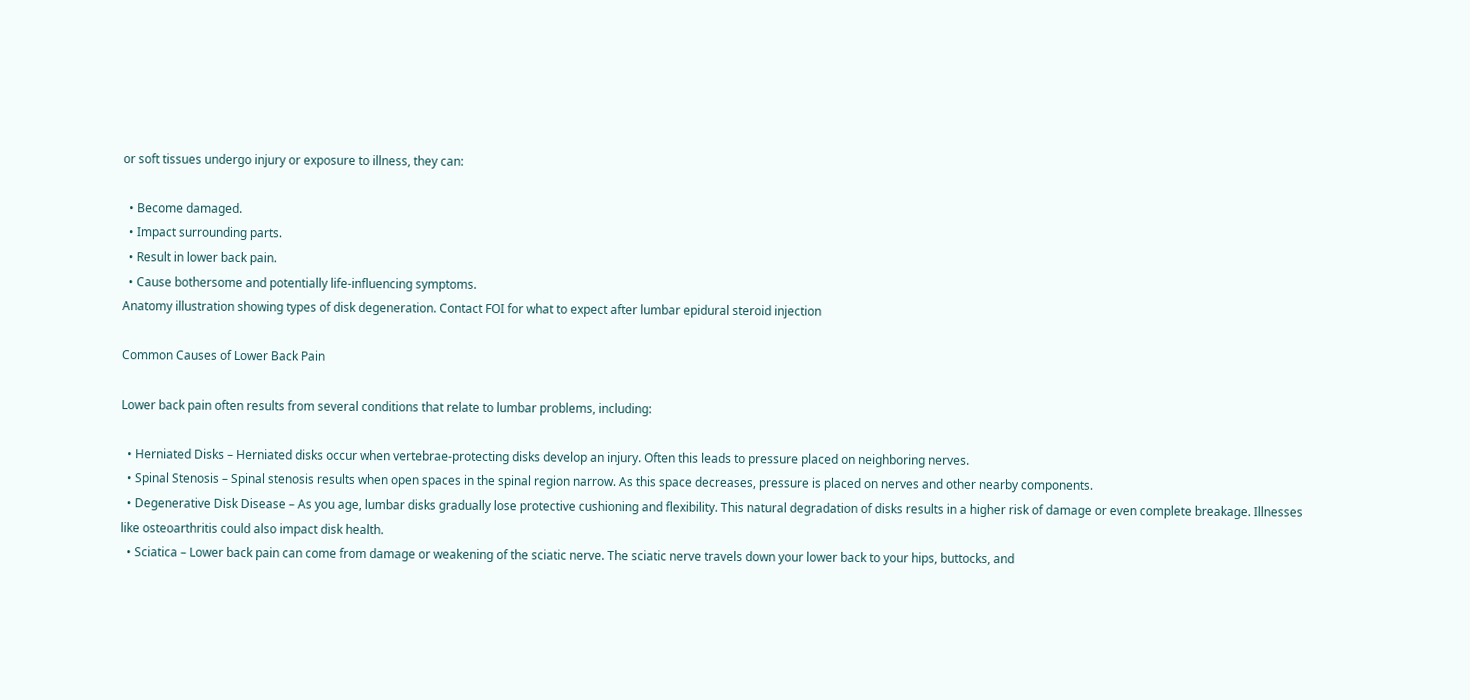or soft tissues undergo injury or exposure to illness, they can:

  • Become damaged.
  • Impact surrounding parts.
  • Result in lower back pain.
  • Cause bothersome and potentially life-influencing symptoms.
Anatomy illustration showing types of disk degeneration. Contact FOI for what to expect after lumbar epidural steroid injection

Common Causes of Lower Back Pain

Lower back pain often results from several conditions that relate to lumbar problems, including:

  • Herniated Disks – Herniated disks occur when vertebrae-protecting disks develop an injury. Often this leads to pressure placed on neighboring nerves.
  • Spinal Stenosis – Spinal stenosis results when open spaces in the spinal region narrow. As this space decreases, pressure is placed on nerves and other nearby components.
  • Degenerative Disk Disease – As you age, lumbar disks gradually lose protective cushioning and flexibility. This natural degradation of disks results in a higher risk of damage or even complete breakage. Illnesses like osteoarthritis could also impact disk health.
  • Sciatica – Lower back pain can come from damage or weakening of the sciatic nerve. The sciatic nerve travels down your lower back to your hips, buttocks, and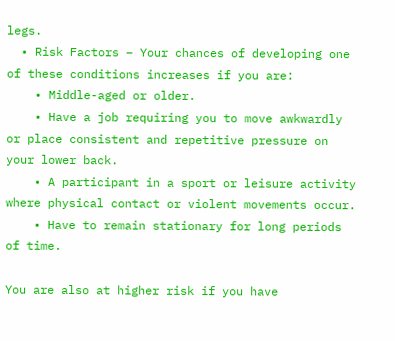legs.
  • Risk Factors – Your chances of developing one of these conditions increases if you are:
    • Middle-aged or older.
    • Have a job requiring you to move awkwardly or place consistent and repetitive pressure on your lower back.
    • A participant in a sport or leisure activity where physical contact or violent movements occur.
    • Have to remain stationary for long periods of time.

You are also at higher risk if you have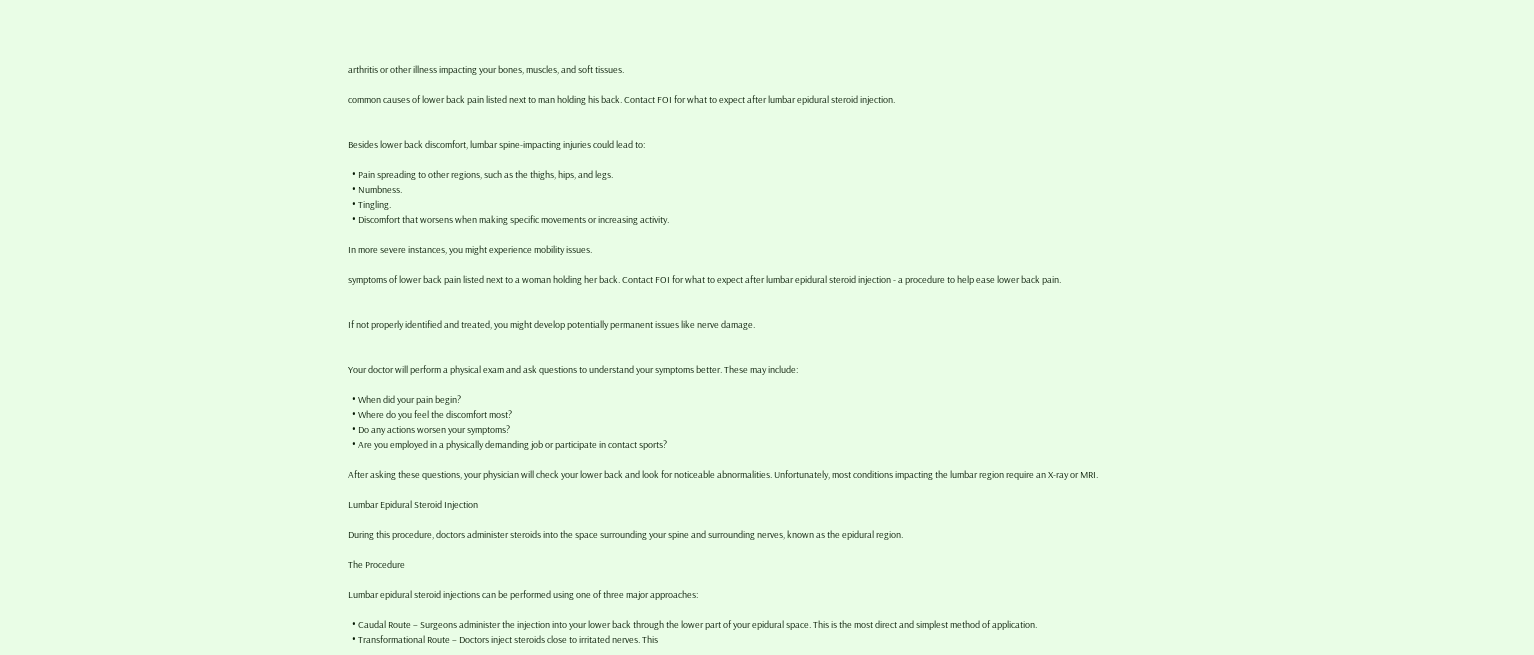arthritis or other illness impacting your bones, muscles, and soft tissues.

common causes of lower back pain listed next to man holding his back. Contact FOI for what to expect after lumbar epidural steroid injection.


Besides lower back discomfort, lumbar spine-impacting injuries could lead to:

  • Pain spreading to other regions, such as the thighs, hips, and legs.
  • Numbness.
  • Tingling.
  • Discomfort that worsens when making specific movements or increasing activity.

In more severe instances, you might experience mobility issues.

symptoms of lower back pain listed next to a woman holding her back. Contact FOI for what to expect after lumbar epidural steroid injection - a procedure to help ease lower back pain.


If not properly identified and treated, you might develop potentially permanent issues like nerve damage.


Your doctor will perform a physical exam and ask questions to understand your symptoms better. These may include:

  • When did your pain begin?
  • Where do you feel the discomfort most?
  • Do any actions worsen your symptoms?
  • Are you employed in a physically demanding job or participate in contact sports?

After asking these questions, your physician will check your lower back and look for noticeable abnormalities. Unfortunately, most conditions impacting the lumbar region require an X-ray or MRI.

Lumbar Epidural Steroid Injection

During this procedure, doctors administer steroids into the space surrounding your spine and surrounding nerves, known as the epidural region.

The Procedure

Lumbar epidural steroid injections can be performed using one of three major approaches:

  • Caudal Route – Surgeons administer the injection into your lower back through the lower part of your epidural space. This is the most direct and simplest method of application.
  • Transformational Route – Doctors inject steroids close to irritated nerves. This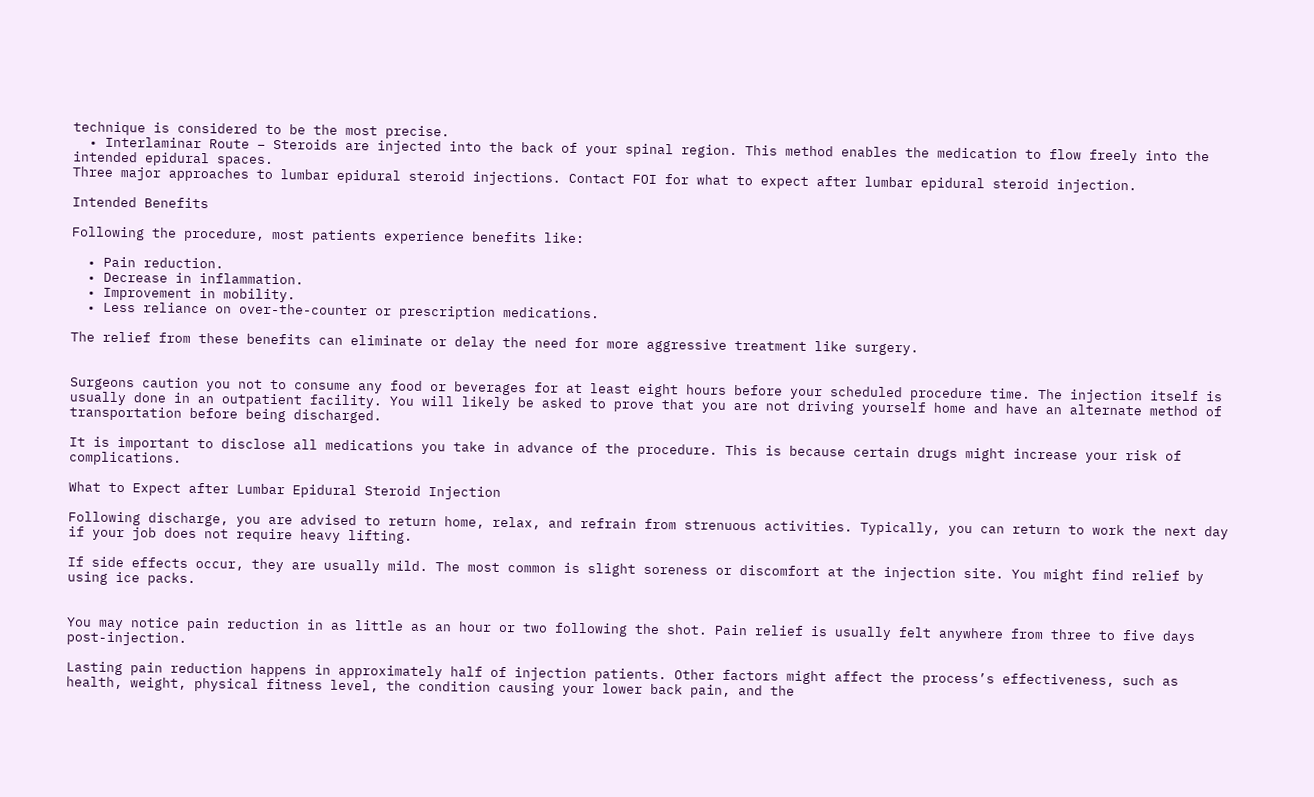technique is considered to be the most precise.
  • Interlaminar Route – Steroids are injected into the back of your spinal region. This method enables the medication to flow freely into the intended epidural spaces.
Three major approaches to lumbar epidural steroid injections. Contact FOI for what to expect after lumbar epidural steroid injection.

Intended Benefits

Following the procedure, most patients experience benefits like:

  • Pain reduction.
  • Decrease in inflammation.
  • Improvement in mobility.
  • Less reliance on over-the-counter or prescription medications.

The relief from these benefits can eliminate or delay the need for more aggressive treatment like surgery.


Surgeons caution you not to consume any food or beverages for at least eight hours before your scheduled procedure time. The injection itself is usually done in an outpatient facility. You will likely be asked to prove that you are not driving yourself home and have an alternate method of transportation before being discharged.

It is important to disclose all medications you take in advance of the procedure. This is because certain drugs might increase your risk of complications.

What to Expect after Lumbar Epidural Steroid Injection

Following discharge, you are advised to return home, relax, and refrain from strenuous activities. Typically, you can return to work the next day if your job does not require heavy lifting.

If side effects occur, they are usually mild. The most common is slight soreness or discomfort at the injection site. You might find relief by using ice packs.


You may notice pain reduction in as little as an hour or two following the shot. Pain relief is usually felt anywhere from three to five days post-injection.

Lasting pain reduction happens in approximately half of injection patients. Other factors might affect the process’s effectiveness, such as health, weight, physical fitness level, the condition causing your lower back pain, and the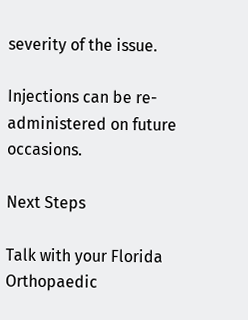severity of the issue.

Injections can be re-administered on future occasions.

Next Steps

Talk with your Florida Orthopaedic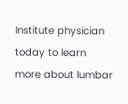Institute physician today to learn more about lumbar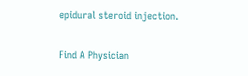epidural steroid injection.

Find A Physician